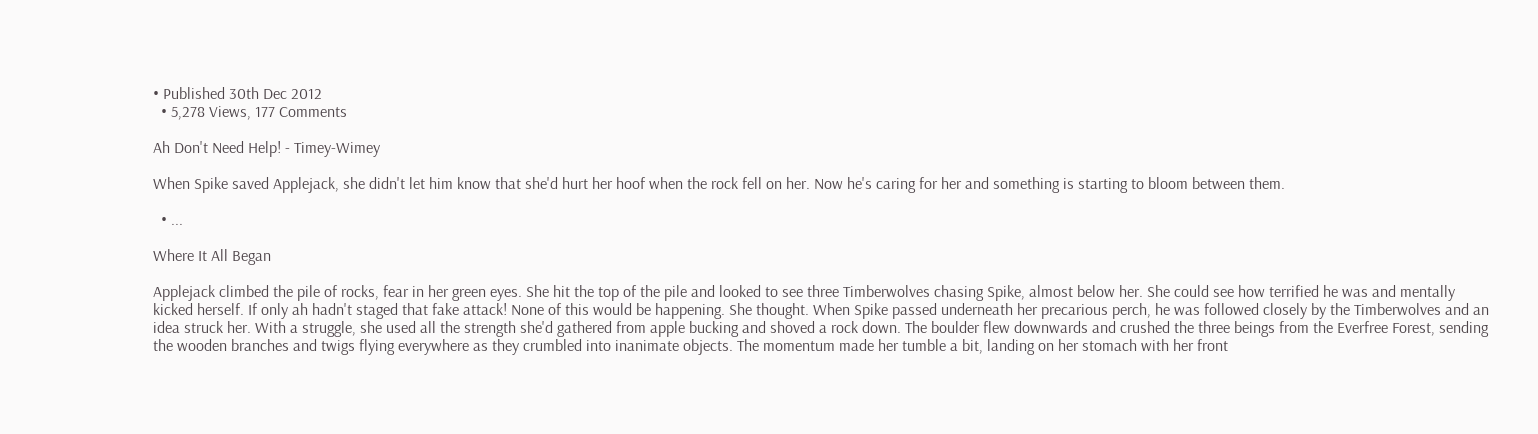• Published 30th Dec 2012
  • 5,278 Views, 177 Comments

Ah Don't Need Help! - Timey-Wimey

When Spike saved Applejack, she didn't let him know that she'd hurt her hoof when the rock fell on her. Now he's caring for her and something is starting to bloom between them.

  • ...

Where It All Began

Applejack climbed the pile of rocks, fear in her green eyes. She hit the top of the pile and looked to see three Timberwolves chasing Spike, almost below her. She could see how terrified he was and mentally kicked herself. If only ah hadn't staged that fake attack! None of this would be happening. She thought. When Spike passed underneath her precarious perch, he was followed closely by the Timberwolves and an idea struck her. With a struggle, she used all the strength she'd gathered from apple bucking and shoved a rock down. The boulder flew downwards and crushed the three beings from the Everfree Forest, sending the wooden branches and twigs flying everywhere as they crumbled into inanimate objects. The momentum made her tumble a bit, landing on her stomach with her front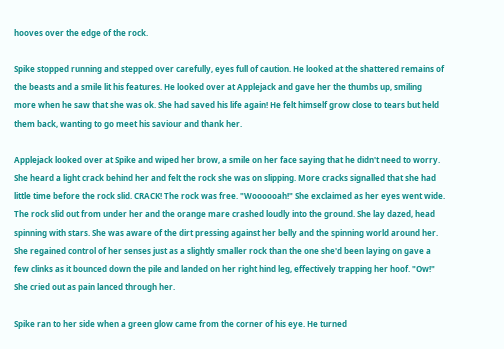hooves over the edge of the rock.

Spike stopped running and stepped over carefully, eyes full of caution. He looked at the shattered remains of the beasts and a smile lit his features. He looked over at Applejack and gave her the thumbs up, smiling more when he saw that she was ok. She had saved his life again! He felt himself grow close to tears but held them back, wanting to go meet his saviour and thank her.

Applejack looked over at Spike and wiped her brow, a smile on her face saying that he didn't need to worry. She heard a light crack behind her and felt the rock she was on slipping. More cracks signalled that she had little time before the rock slid. CRACK! The rock was free. "Woooooah!" She exclaimed as her eyes went wide. The rock slid out from under her and the orange mare crashed loudly into the ground. She lay dazed, head spinning with stars. She was aware of the dirt pressing against her belly and the spinning world around her. She regained control of her senses just as a slightly smaller rock than the one she'd been laying on gave a few clinks as it bounced down the pile and landed on her right hind leg, effectively trapping her hoof. "Ow!" She cried out as pain lanced through her.

Spike ran to her side when a green glow came from the corner of his eye. He turned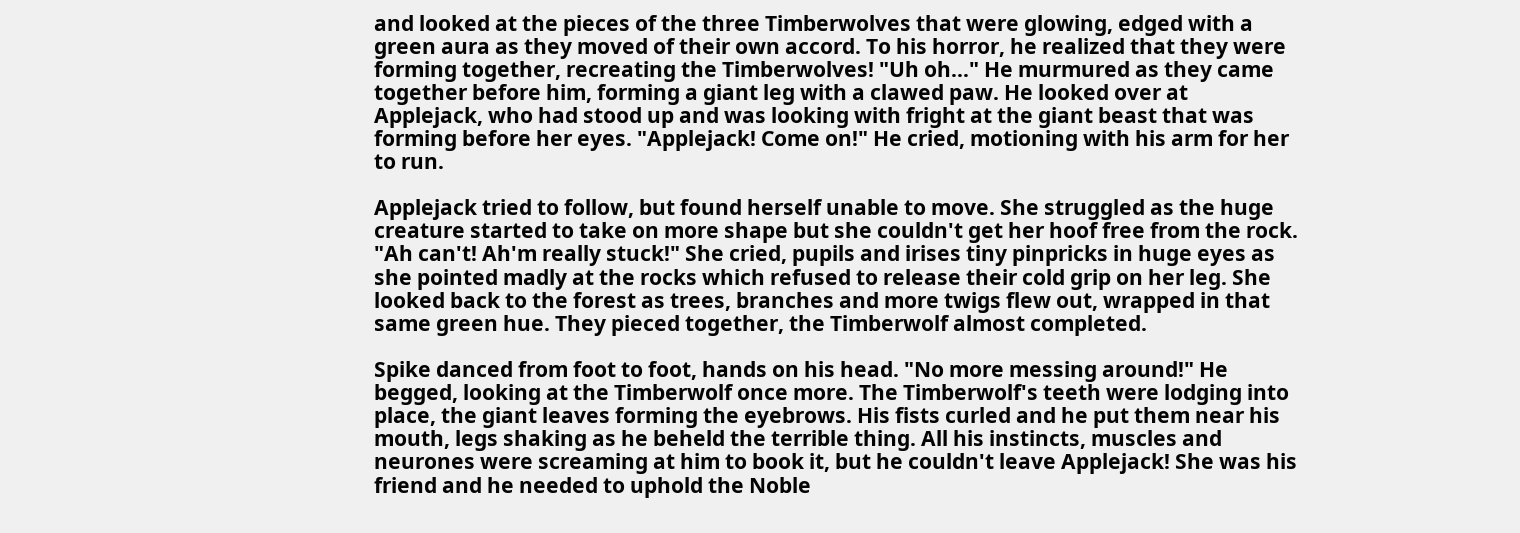and looked at the pieces of the three Timberwolves that were glowing, edged with a green aura as they moved of their own accord. To his horror, he realized that they were forming together, recreating the Timberwolves! "Uh oh..." He murmured as they came together before him, forming a giant leg with a clawed paw. He looked over at Applejack, who had stood up and was looking with fright at the giant beast that was forming before her eyes. "Applejack! Come on!" He cried, motioning with his arm for her to run.

Applejack tried to follow, but found herself unable to move. She struggled as the huge creature started to take on more shape but she couldn't get her hoof free from the rock. "Ah can't! Ah'm really stuck!" She cried, pupils and irises tiny pinpricks in huge eyes as she pointed madly at the rocks which refused to release their cold grip on her leg. She looked back to the forest as trees, branches and more twigs flew out, wrapped in that same green hue. They pieced together, the Timberwolf almost completed.

Spike danced from foot to foot, hands on his head. "No more messing around!" He begged, looking at the Timberwolf once more. The Timberwolf's teeth were lodging into place, the giant leaves forming the eyebrows. His fists curled and he put them near his mouth, legs shaking as he beheld the terrible thing. All his instincts, muscles and neurones were screaming at him to book it, but he couldn't leave Applejack! She was his friend and he needed to uphold the Noble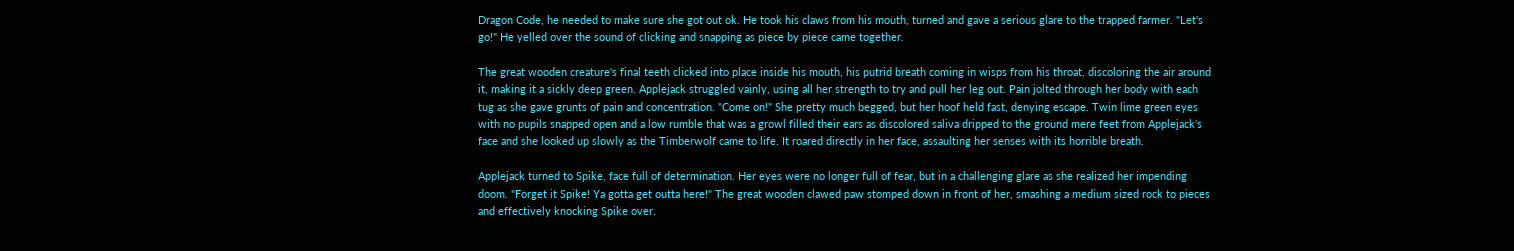Dragon Code, he needed to make sure she got out ok. He took his claws from his mouth, turned and gave a serious glare to the trapped farmer. "Let's go!" He yelled over the sound of clicking and snapping as piece by piece came together.

The great wooden creature's final teeth clicked into place inside his mouth, his putrid breath coming in wisps from his throat, discoloring the air around it, making it a sickly deep green. Applejack struggled vainly, using all her strength to try and pull her leg out. Pain jolted through her body with each tug as she gave grunts of pain and concentration. "Come on!" She pretty much begged, but her hoof held fast, denying escape. Twin lime green eyes with no pupils snapped open and a low rumble that was a growl filled their ears as discolored saliva dripped to the ground mere feet from Applejack's face and she looked up slowly as the Timberwolf came to life. It roared directly in her face, assaulting her senses with its horrible breath.

Applejack turned to Spike, face full of determination. Her eyes were no longer full of fear, but in a challenging glare as she realized her impending doom. "Forget it Spike! Ya gotta get outta here!" The great wooden clawed paw stomped down in front of her, smashing a medium sized rock to pieces and effectively knocking Spike over.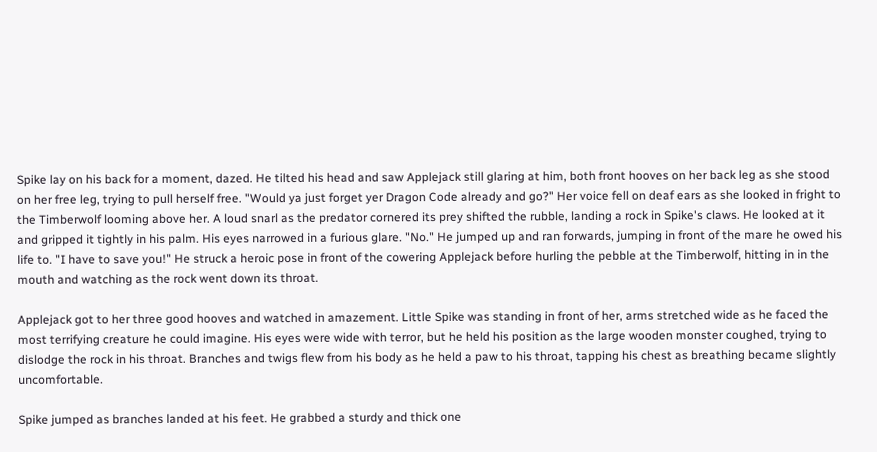Spike lay on his back for a moment, dazed. He tilted his head and saw Applejack still glaring at him, both front hooves on her back leg as she stood on her free leg, trying to pull herself free. "Would ya just forget yer Dragon Code already and go?" Her voice fell on deaf ears as she looked in fright to the Timberwolf looming above her. A loud snarl as the predator cornered its prey shifted the rubble, landing a rock in Spike's claws. He looked at it and gripped it tightly in his palm. His eyes narrowed in a furious glare. "No." He jumped up and ran forwards, jumping in front of the mare he owed his life to. "I have to save you!" He struck a heroic pose in front of the cowering Applejack before hurling the pebble at the Timberwolf, hitting in in the mouth and watching as the rock went down its throat.

Applejack got to her three good hooves and watched in amazement. Little Spike was standing in front of her, arms stretched wide as he faced the most terrifying creature he could imagine. His eyes were wide with terror, but he held his position as the large wooden monster coughed, trying to dislodge the rock in his throat. Branches and twigs flew from his body as he held a paw to his throat, tapping his chest as breathing became slightly uncomfortable.

Spike jumped as branches landed at his feet. He grabbed a sturdy and thick one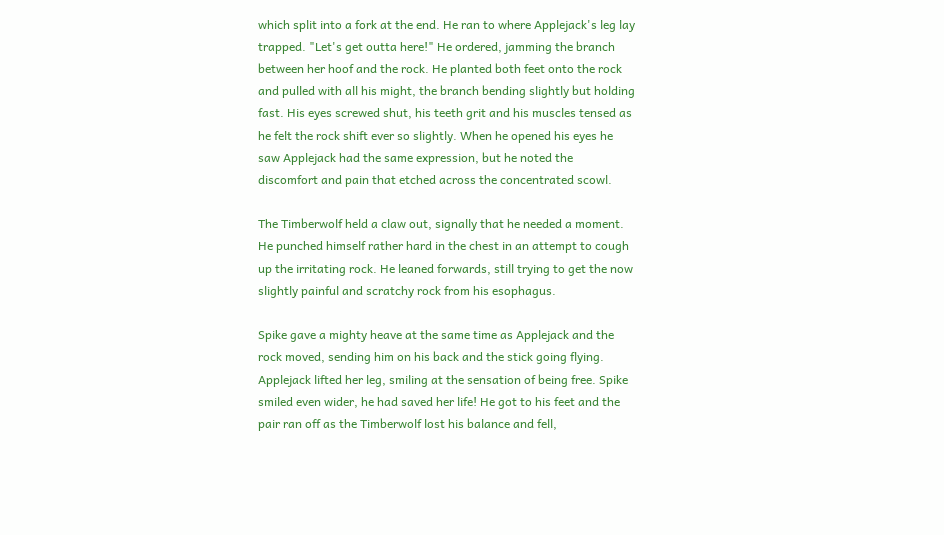which split into a fork at the end. He ran to where Applejack's leg lay trapped. "Let's get outta here!" He ordered, jamming the branch between her hoof and the rock. He planted both feet onto the rock and pulled with all his might, the branch bending slightly but holding fast. His eyes screwed shut, his teeth grit and his muscles tensed as he felt the rock shift ever so slightly. When he opened his eyes he saw Applejack had the same expression, but he noted the discomfort and pain that etched across the concentrated scowl.

The Timberwolf held a claw out, signally that he needed a moment. He punched himself rather hard in the chest in an attempt to cough up the irritating rock. He leaned forwards, still trying to get the now slightly painful and scratchy rock from his esophagus.

Spike gave a mighty heave at the same time as Applejack and the rock moved, sending him on his back and the stick going flying. Applejack lifted her leg, smiling at the sensation of being free. Spike smiled even wider, he had saved her life! He got to his feet and the pair ran off as the Timberwolf lost his balance and fell,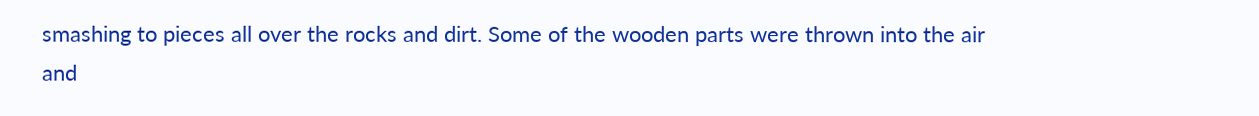smashing to pieces all over the rocks and dirt. Some of the wooden parts were thrown into the air and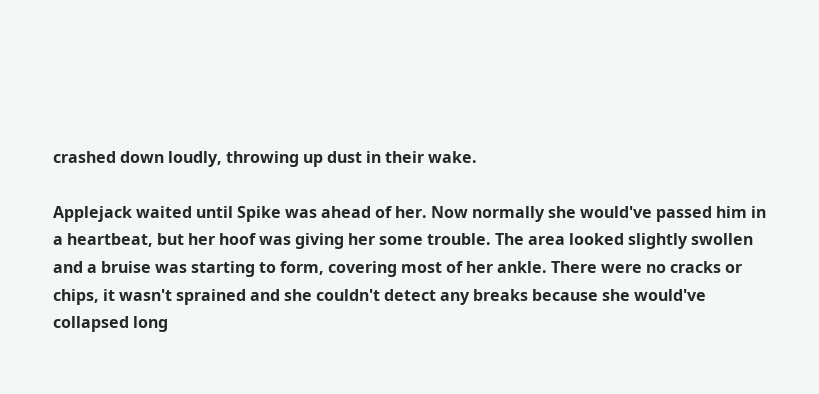crashed down loudly, throwing up dust in their wake.

Applejack waited until Spike was ahead of her. Now normally she would've passed him in a heartbeat, but her hoof was giving her some trouble. The area looked slightly swollen and a bruise was starting to form, covering most of her ankle. There were no cracks or chips, it wasn't sprained and she couldn't detect any breaks because she would've collapsed long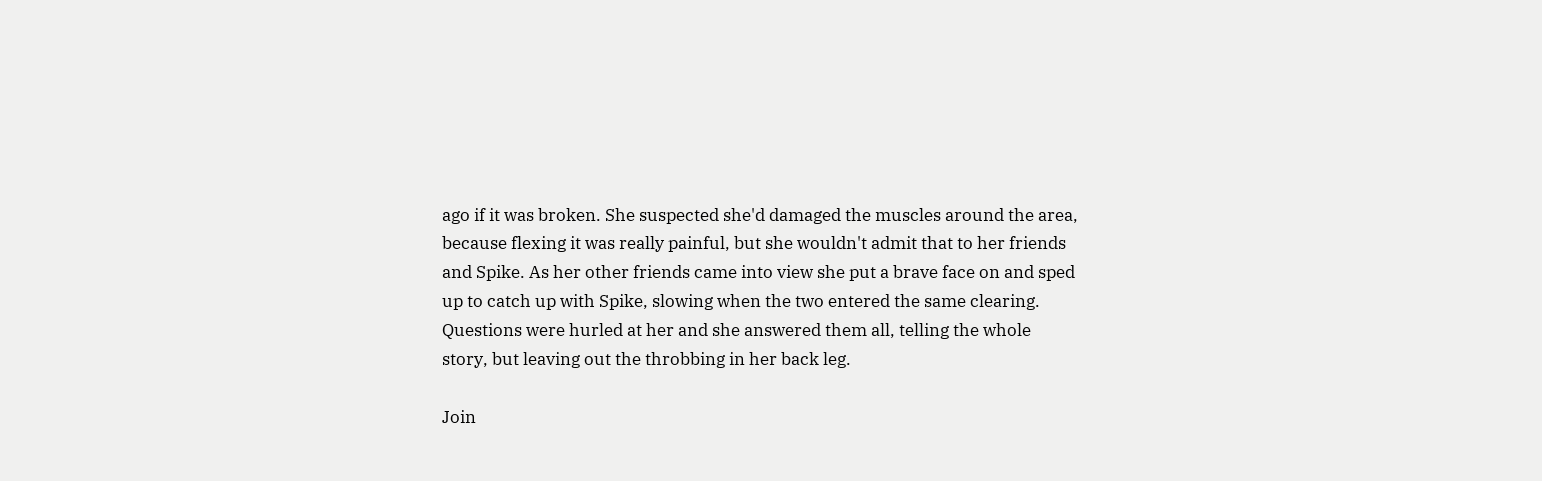ago if it was broken. She suspected she'd damaged the muscles around the area, because flexing it was really painful, but she wouldn't admit that to her friends and Spike. As her other friends came into view she put a brave face on and sped up to catch up with Spike, slowing when the two entered the same clearing. Questions were hurled at her and she answered them all, telling the whole story, but leaving out the throbbing in her back leg.

Join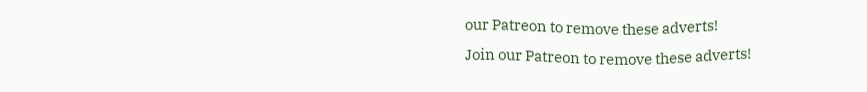our Patreon to remove these adverts!
Join our Patreon to remove these adverts!